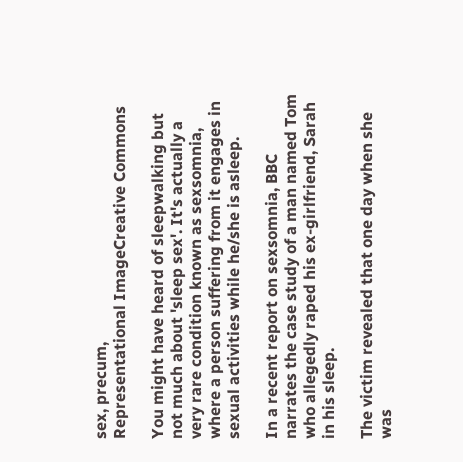sex, precum,
Representational ImageCreative Commons

You might have heard of sleepwalking but not much about 'sleep sex'. It's actually a very rare condition known as sexsomnia, where a person suffering from it engages in sexual activities while he/she is asleep.

In a recent report on sexsomnia, BBC narrates the case study of a man named Tom who allegedly raped his ex-girlfriend, Sarah in his sleep.

The victim revealed that one day when she was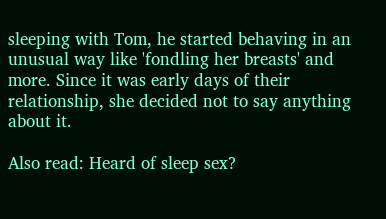sleeping with Tom, he started behaving in an unusual way like 'fondling her breasts' and more. Since it was early days of their relationship, she decided not to say anything about it.

Also read: Heard of sleep sex?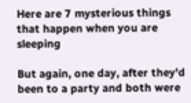Here are 7 mysterious things that happen when you are sleeping

But again, one day, after they'd been to a party and both were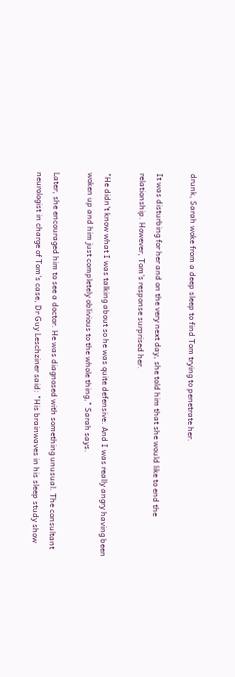drunk, Sarah woke from a deep sleep to find Tom trying to penetrate her.

It was disturbing for her and on the very next day, she told him that she would like to end the relationship. However, Tom's response surprised her.

"He didn't know what I was talking about so he was quite defensive. And I was really angry having been woken up and him just completely oblivious to the whole thing," Sarah says.

Later, she encouraged him to see a doctor. He was diagnosed with something unusual. The consultant neurologist in charge of Tom's case, Dr Guy Leschziner said: "His brainwaves in his sleep study show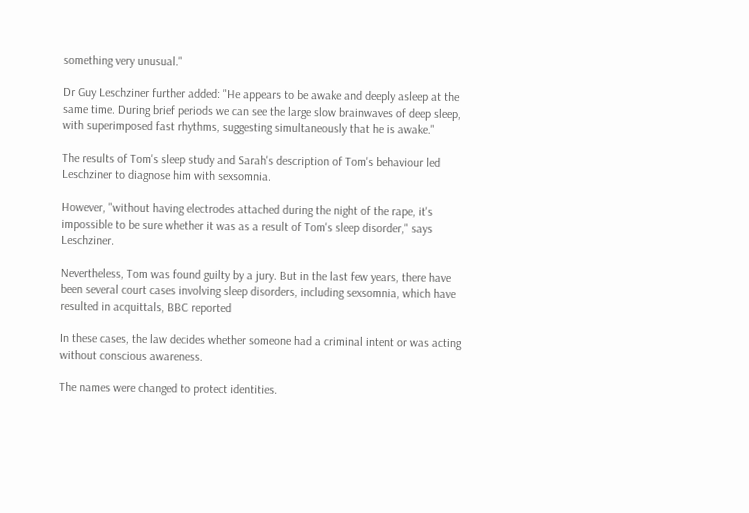something very unusual."

Dr Guy Leschziner further added: "He appears to be awake and deeply asleep at the same time. During brief periods we can see the large slow brainwaves of deep sleep, with superimposed fast rhythms, suggesting simultaneously that he is awake."

The results of Tom's sleep study and Sarah's description of Tom's behaviour led Leschziner to diagnose him with sexsomnia.

However, "without having electrodes attached during the night of the rape, it's impossible to be sure whether it was as a result of Tom's sleep disorder," says Leschziner.

Nevertheless, Tom was found guilty by a jury. But in the last few years, there have been several court cases involving sleep disorders, including sexsomnia, which have resulted in acquittals, BBC reported

In these cases, the law decides whether someone had a criminal intent or was acting without conscious awareness.

The names were changed to protect identities.